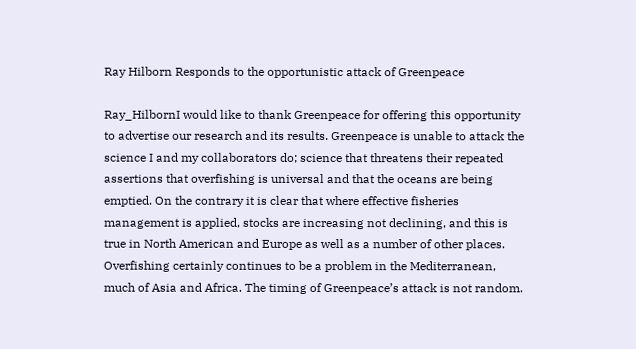Ray Hilborn Responds to the opportunistic attack of Greenpeace

Ray_HilbornI would like to thank Greenpeace for offering this opportunity to advertise our research and its results. Greenpeace is unable to attack the science I and my collaborators do; science that threatens their repeated assertions that overfishing is universal and that the oceans are being emptied. On the contrary it is clear that where effective fisheries management is applied, stocks are increasing not declining, and this is true in North American and Europe as well as a number of other places. Overfishing certainly continues to be a problem in the Mediterranean, much of Asia and Africa. The timing of Greenpeace’s attack is not random.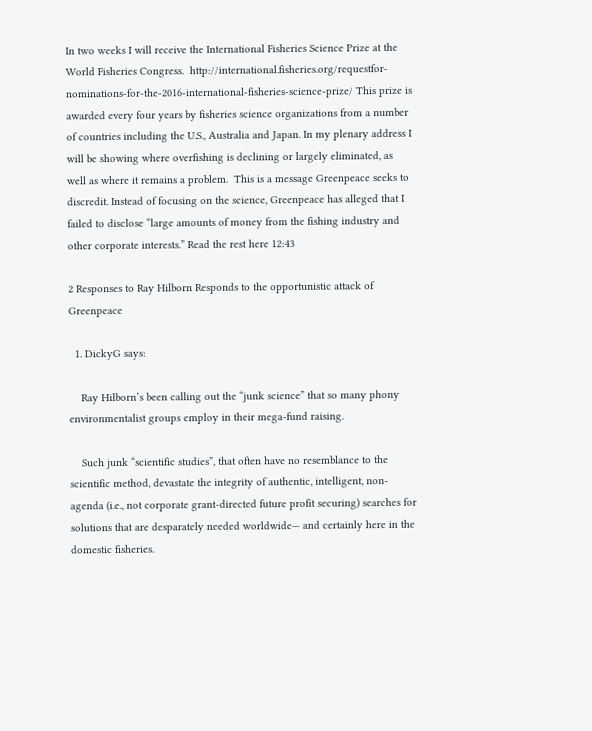In two weeks I will receive the International Fisheries Science Prize at the World Fisheries Congress.  http://international.fisheries.org/requestfor-nominations-for-the-2016-international-fisheries-science-prize/ This prize is awarded every four years by fisheries science organizations from a number of countries including the U.S., Australia and Japan. In my plenary address I will be showing where overfishing is declining or largely eliminated, as well as where it remains a problem.  This is a message Greenpeace seeks to discredit. Instead of focusing on the science, Greenpeace has alleged that I failed to disclose “large amounts of money from the fishing industry and other corporate interests.” Read the rest here 12:43

2 Responses to Ray Hilborn Responds to the opportunistic attack of Greenpeace

  1. DickyG says:

    Ray Hilborn’s been calling out the “junk science” that so many phony environmentalist groups employ in their mega-fund raising.

    Such junk “scientific studies”, that often have no resemblance to the scientific method, devastate the integrity of authentic, intelligent, non-agenda (i.e., not corporate grant-directed future profit securing) searches for solutions that are desparately needed worldwide— and certainly here in the domestic fisheries.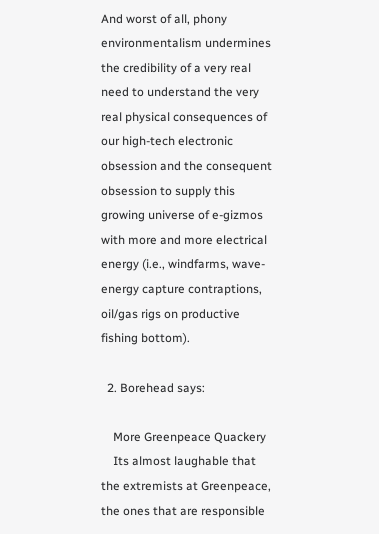And worst of all, phony environmentalism undermines the credibility of a very real need to understand the very real physical consequences of our high-tech electronic obsession and the consequent obsession to supply this growing universe of e-gizmos with more and more electrical energy (i.e., windfarms, wave-energy capture contraptions, oil/gas rigs on productive fishing bottom).

  2. Borehead says:

    More Greenpeace Quackery
    Its almost laughable that the extremists at Greenpeace, the ones that are responsible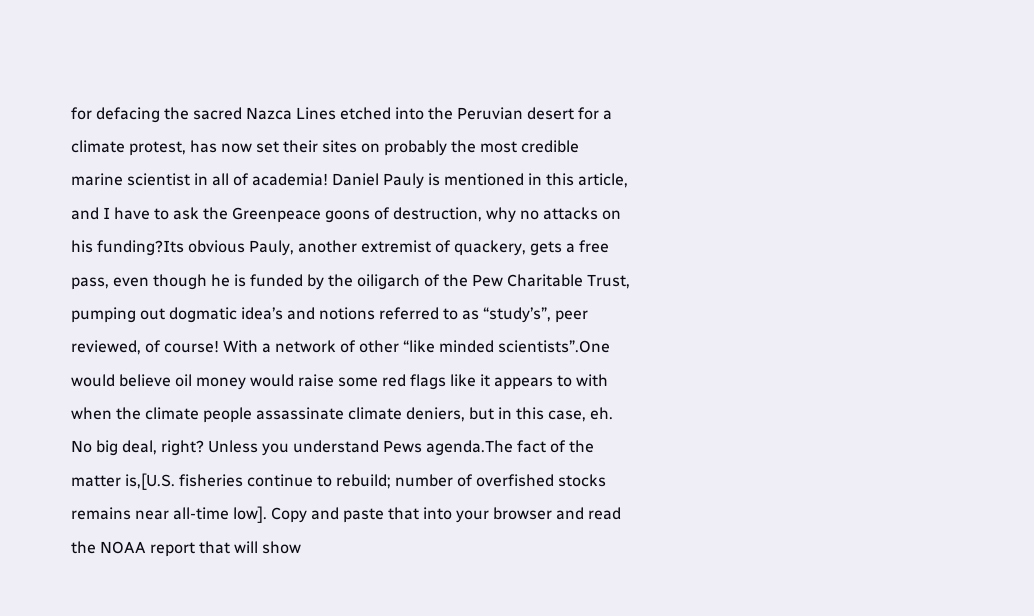for defacing the sacred Nazca Lines etched into the Peruvian desert for a climate protest, has now set their sites on probably the most credible marine scientist in all of academia! Daniel Pauly is mentioned in this article, and I have to ask the Greenpeace goons of destruction, why no attacks on his funding?Its obvious Pauly, another extremist of quackery, gets a free pass, even though he is funded by the oiligarch of the Pew Charitable Trust, pumping out dogmatic idea’s and notions referred to as “study’s”, peer reviewed, of course! With a network of other “like minded scientists”.One would believe oil money would raise some red flags like it appears to with when the climate people assassinate climate deniers, but in this case, eh. No big deal, right? Unless you understand Pews agenda.The fact of the matter is,[U.S. fisheries continue to rebuild; number of overfished stocks remains near all-time low]. Copy and paste that into your browser and read the NOAA report that will show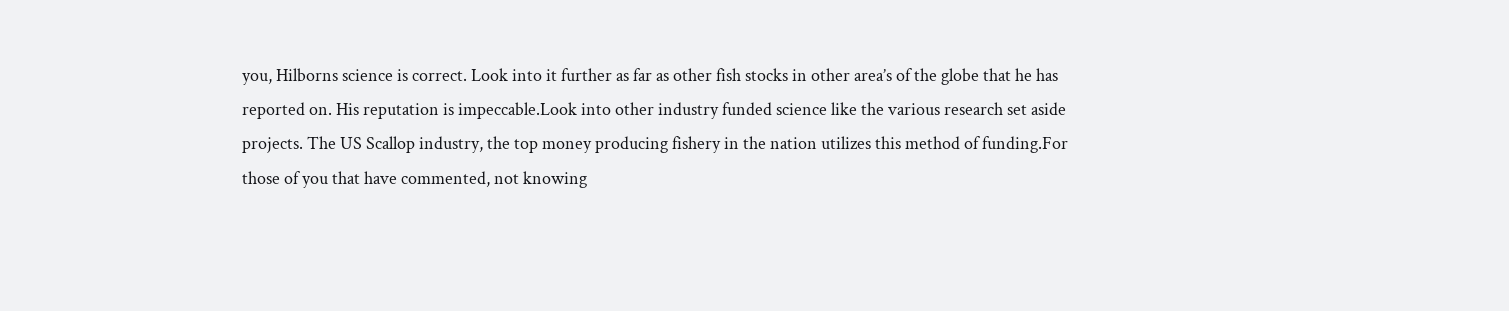you, Hilborns science is correct. Look into it further as far as other fish stocks in other area’s of the globe that he has reported on. His reputation is impeccable.Look into other industry funded science like the various research set aside projects. The US Scallop industry, the top money producing fishery in the nation utilizes this method of funding.For those of you that have commented, not knowing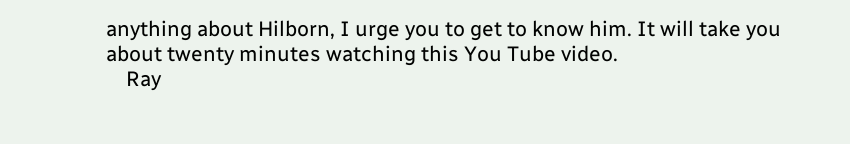anything about Hilborn, I urge you to get to know him. It will take you about twenty minutes watching this You Tube video.
    Ray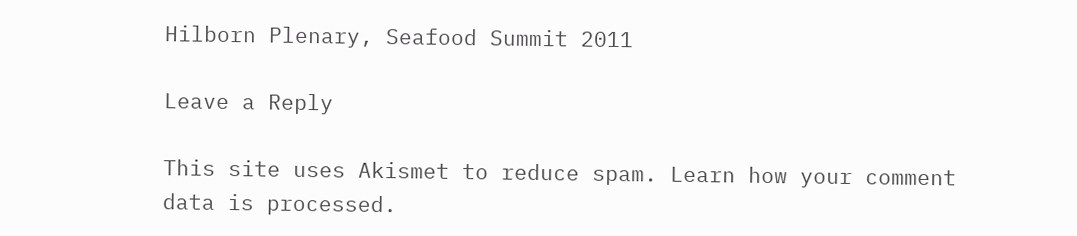Hilborn Plenary, Seafood Summit 2011

Leave a Reply

This site uses Akismet to reduce spam. Learn how your comment data is processed.